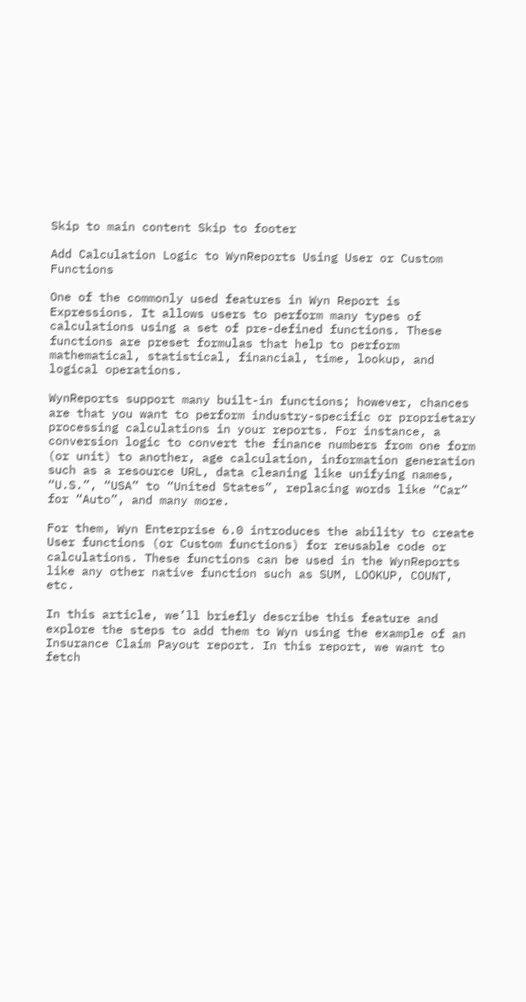Skip to main content Skip to footer

Add Calculation Logic to WynReports Using User or Custom Functions

One of the commonly used features in Wyn Report is Expressions. It allows users to perform many types of calculations using a set of pre-defined functions. These functions are preset formulas that help to perform mathematical, statistical, financial, time, lookup, and logical operations.

WynReports support many built-in functions; however, chances are that you want to perform industry-specific or proprietary processing calculations in your reports. For instance, a conversion logic to convert the finance numbers from one form (or unit) to another, age calculation, information generation such as a resource URL, data cleaning like unifying names, “U.S.”, “USA” to “United States”, replacing words like “Car” for “Auto”, and many more.

For them, Wyn Enterprise 6.0 introduces the ability to create User functions (or Custom functions) for reusable code or calculations. These functions can be used in the WynReports like any other native function such as SUM, LOOKUP, COUNT, etc.

In this article, we’ll briefly describe this feature and explore the steps to add them to Wyn using the example of an Insurance Claim Payout report. In this report, we want to fetch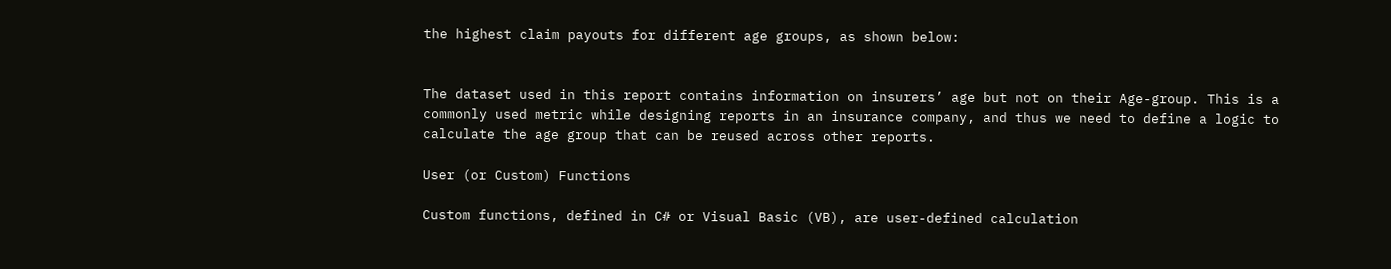the highest claim payouts for different age groups, as shown below:


The dataset used in this report contains information on insurers’ age but not on their Age-group. This is a commonly used metric while designing reports in an insurance company, and thus we need to define a logic to calculate the age group that can be reused across other reports.

User (or Custom) Functions

Custom functions, defined in C# or Visual Basic (VB), are user-defined calculation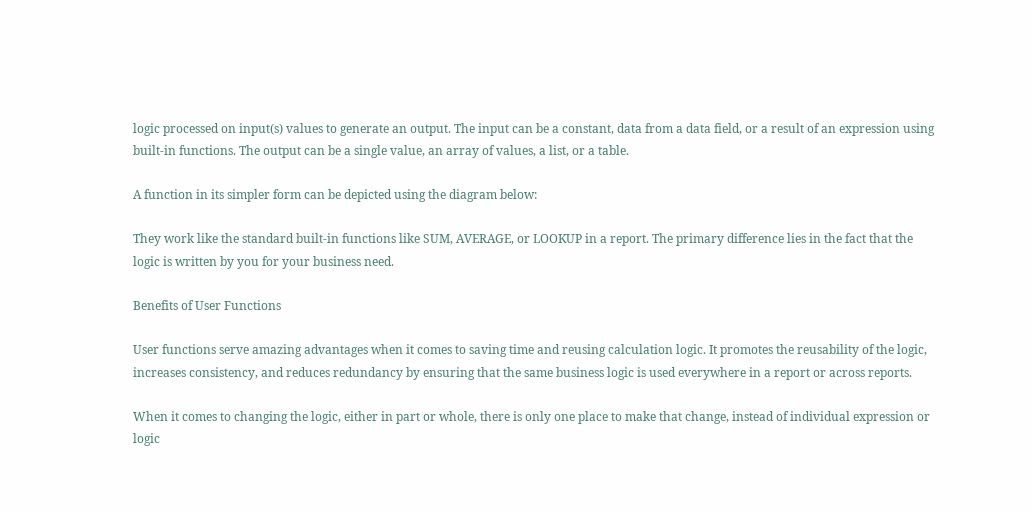logic processed on input(s) values to generate an output. The input can be a constant, data from a data field, or a result of an expression using built-in functions. The output can be a single value, an array of values, a list, or a table.

A function in its simpler form can be depicted using the diagram below:

They work like the standard built-in functions like SUM, AVERAGE, or LOOKUP in a report. The primary difference lies in the fact that the logic is written by you for your business need.

Benefits of User Functions

User functions serve amazing advantages when it comes to saving time and reusing calculation logic. It promotes the reusability of the logic, increases consistency, and reduces redundancy by ensuring that the same business logic is used everywhere in a report or across reports.

When it comes to changing the logic, either in part or whole, there is only one place to make that change, instead of individual expression or logic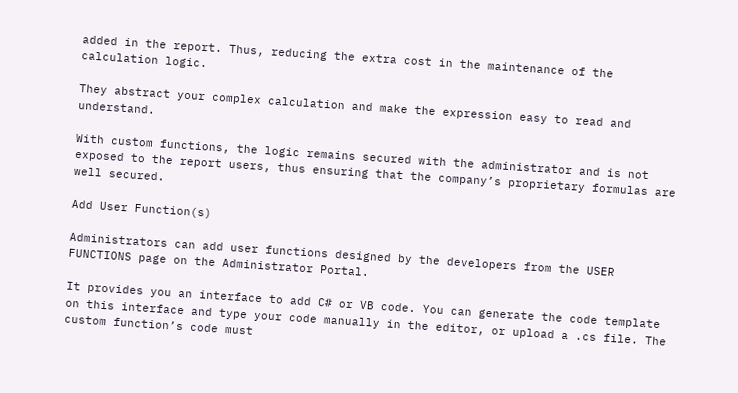added in the report. Thus, reducing the extra cost in the maintenance of the calculation logic.

They abstract your complex calculation and make the expression easy to read and understand.

With custom functions, the logic remains secured with the administrator and is not exposed to the report users, thus ensuring that the company’s proprietary formulas are well secured.

Add User Function(s)

Administrators can add user functions designed by the developers from the USER FUNCTIONS page on the Administrator Portal.

It provides you an interface to add C# or VB code. You can generate the code template on this interface and type your code manually in the editor, or upload a .cs file. The custom function’s code must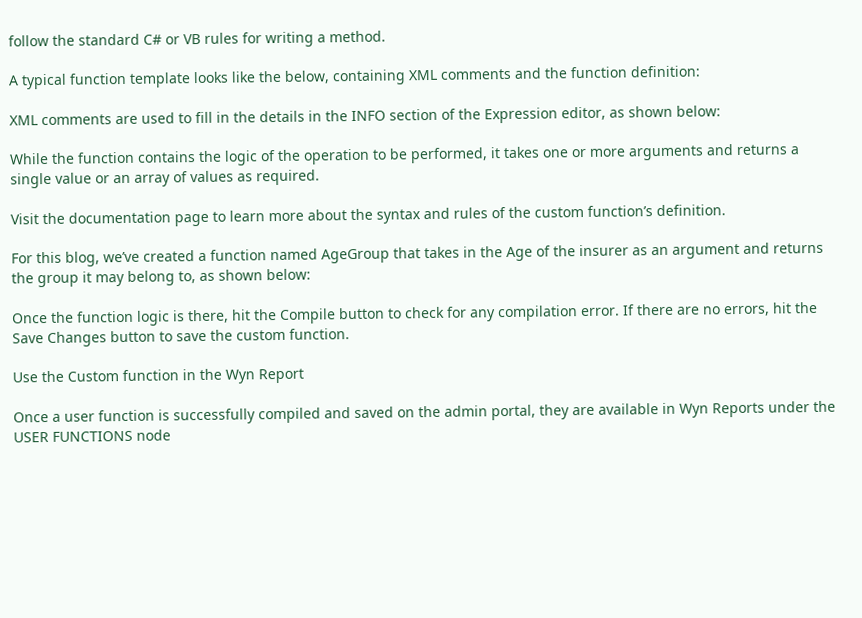follow the standard C# or VB rules for writing a method.

A typical function template looks like the below, containing XML comments and the function definition:

XML comments are used to fill in the details in the INFO section of the Expression editor, as shown below:

While the function contains the logic of the operation to be performed, it takes one or more arguments and returns a single value or an array of values as required.

Visit the documentation page to learn more about the syntax and rules of the custom function’s definition.

For this blog, we’ve created a function named AgeGroup that takes in the Age of the insurer as an argument and returns the group it may belong to, as shown below:

Once the function logic is there, hit the Compile button to check for any compilation error. If there are no errors, hit the Save Changes button to save the custom function.

Use the Custom function in the Wyn Report

Once a user function is successfully compiled and saved on the admin portal, they are available in Wyn Reports under the USER FUNCTIONS node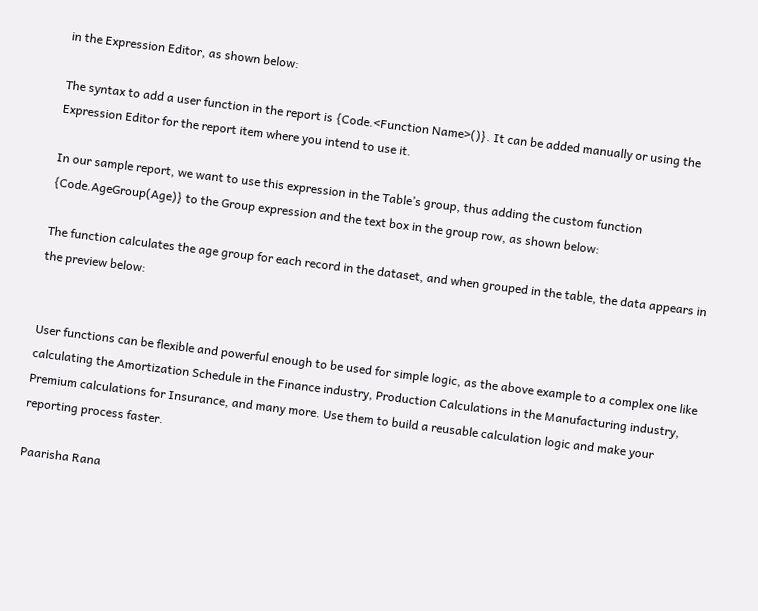in the Expression Editor, as shown below:

The syntax to add a user function in the report is {Code.<Function Name>()}. It can be added manually or using the Expression Editor for the report item where you intend to use it.

In our sample report, we want to use this expression in the Table’s group, thus adding the custom function {Code.AgeGroup(Age)} to the Group expression and the text box in the group row, as shown below:

The function calculates the age group for each record in the dataset, and when grouped in the table, the data appears in the preview below:


User functions can be flexible and powerful enough to be used for simple logic, as the above example to a complex one like calculating the Amortization Schedule in the Finance industry, Production Calculations in the Manufacturing industry, Premium calculations for Insurance, and many more. Use them to build a reusable calculation logic and make your reporting process faster.

Paarisha Rana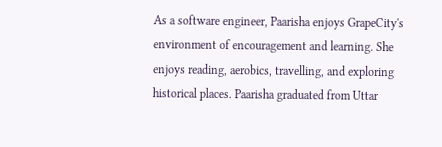As a software engineer, Paarisha enjoys GrapeCity's environment of encouragement and learning. She enjoys reading, aerobics, travelling, and exploring historical places. Paarisha graduated from Uttar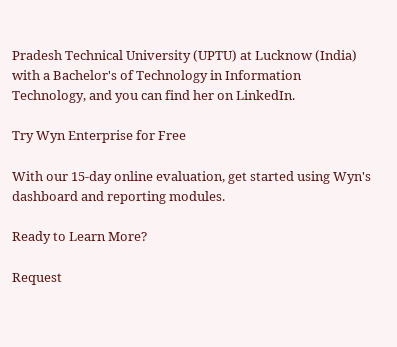Pradesh Technical University (UPTU) at Lucknow (India) with a Bachelor's of Technology in Information Technology, and you can find her on LinkedIn.

Try Wyn Enterprise for Free

With our 15-day online evaluation, get started using Wyn's dashboard and reporting modules.

Ready to Learn More?

Request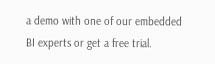a demo with one of our embedded BI experts or get a free trial.